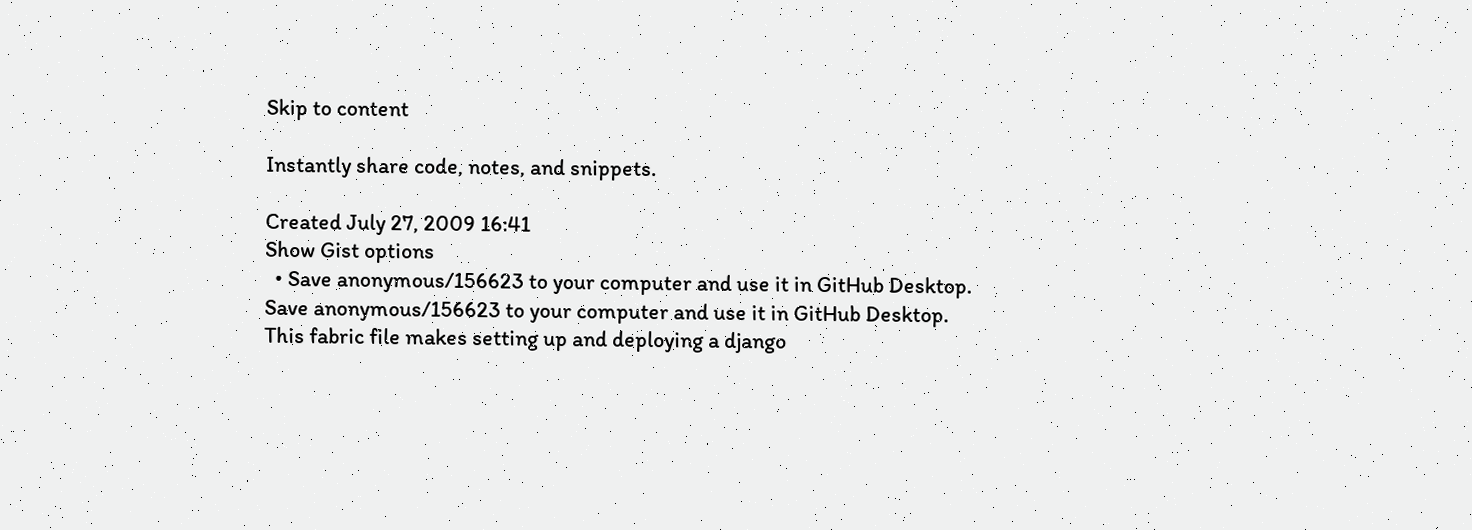Skip to content

Instantly share code, notes, and snippets.

Created July 27, 2009 16:41
Show Gist options
  • Save anonymous/156623 to your computer and use it in GitHub Desktop.
Save anonymous/156623 to your computer and use it in GitHub Desktop.
This fabric file makes setting up and deploying a django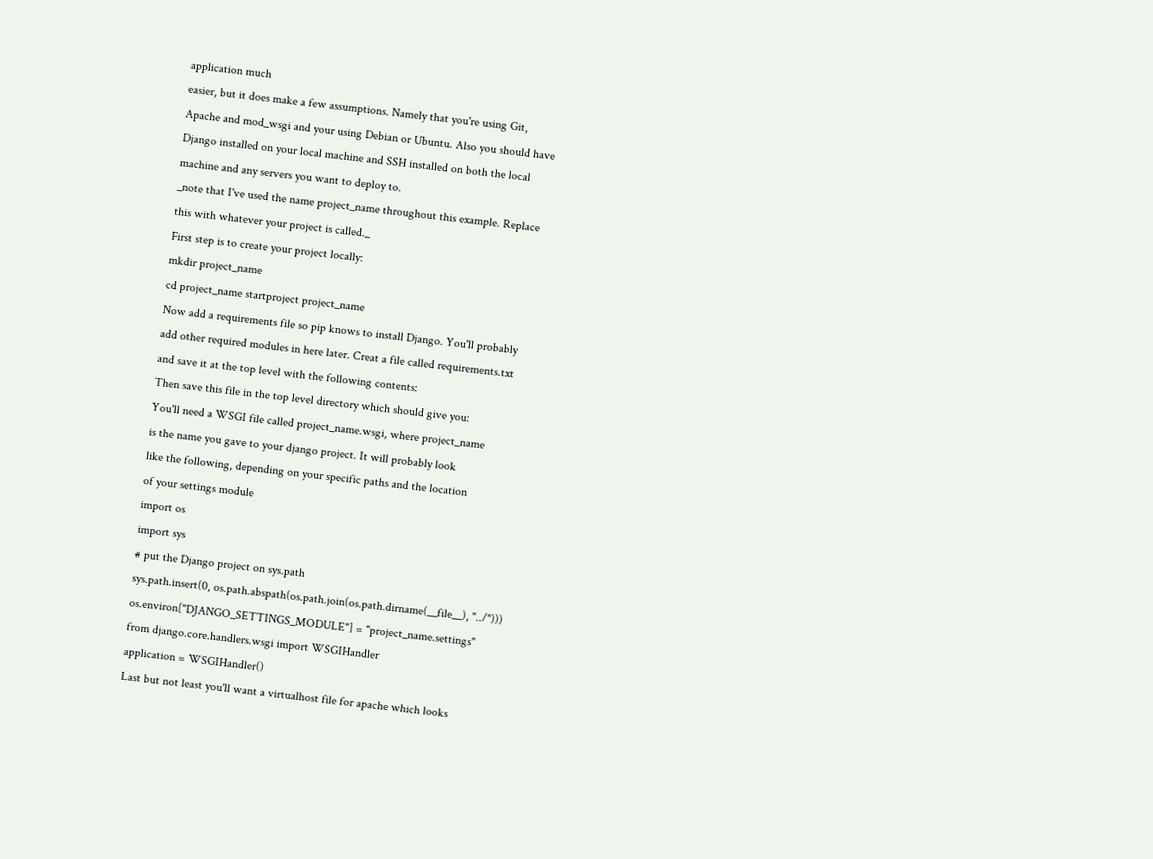application much
easier, but it does make a few assumptions. Namely that you're using Git,
Apache and mod_wsgi and your using Debian or Ubuntu. Also you should have
Django installed on your local machine and SSH installed on both the local
machine and any servers you want to deploy to.
_note that I've used the name project_name throughout this example. Replace
this with whatever your project is called._
First step is to create your project locally:
mkdir project_name
cd project_name startproject project_name
Now add a requirements file so pip knows to install Django. You'll probably
add other required modules in here later. Creat a file called requirements.txt
and save it at the top level with the following contents:
Then save this file in the top level directory which should give you:
You'll need a WSGI file called project_name.wsgi, where project_name
is the name you gave to your django project. It will probably look
like the following, depending on your specific paths and the location
of your settings module
import os
import sys
# put the Django project on sys.path
sys.path.insert(0, os.path.abspath(os.path.join(os.path.dirname(__file__), "../")))
os.environ["DJANGO_SETTINGS_MODULE"] = "project_name.settings"
from django.core.handlers.wsgi import WSGIHandler
application = WSGIHandler()
Last but not least you'll want a virtualhost file for apache which looks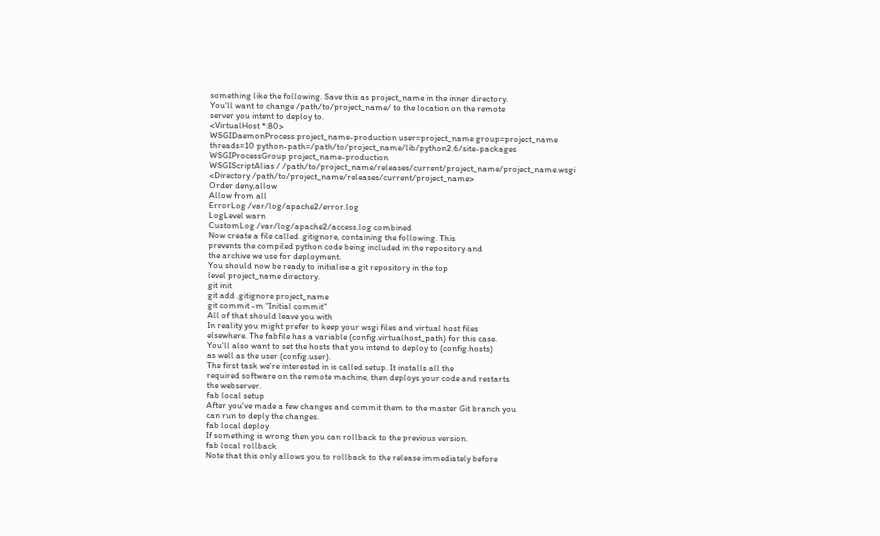something like the following. Save this as project_name in the inner directory.
You'll want to change /path/to/project_name/ to the location on the remote
server you intent to deploy to.
<VirtualHost *:80>
WSGIDaemonProcess project_name-production user=project_name group=project_name threads=10 python-path=/path/to/project_name/lib/python2.6/site-packages
WSGIProcessGroup project_name-production
WSGIScriptAlias / /path/to/project_name/releases/current/project_name/project_name.wsgi
<Directory /path/to/project_name/releases/current/project_name>
Order deny,allow
Allow from all
ErrorLog /var/log/apache2/error.log
LogLevel warn
CustomLog /var/log/apache2/access.log combined
Now create a file called .gitignore, containing the following. This
prevents the compiled python code being included in the repository and
the archive we use for deployment.
You should now be ready to initialise a git repository in the top
level project_name directory.
git init
git add .gitignore project_name
git commit -m "Initial commit"
All of that should leave you with
In reality you might prefer to keep your wsgi files and virtual host files
elsewhere. The fabfile has a variable (config.virtualhost_path) for this case.
You'll also want to set the hosts that you intend to deploy to (config.hosts)
as well as the user (config.user).
The first task we're interested in is called setup. It installs all the
required software on the remote machine, then deploys your code and restarts
the webserver.
fab local setup
After you've made a few changes and commit them to the master Git branch you
can run to deply the changes.
fab local deploy
If something is wrong then you can rollback to the previous version.
fab local rollback
Note that this only allows you to rollback to the release immediately before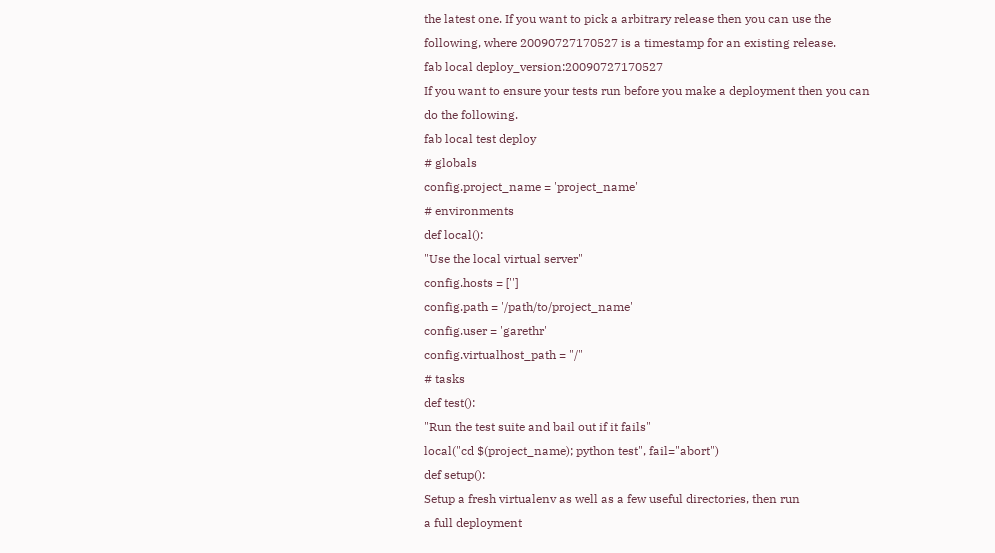the latest one. If you want to pick a arbitrary release then you can use the
following, where 20090727170527 is a timestamp for an existing release.
fab local deploy_version:20090727170527
If you want to ensure your tests run before you make a deployment then you can
do the following.
fab local test deploy
# globals
config.project_name = 'project_name'
# environments
def local():
"Use the local virtual server"
config.hosts = ['']
config.path = '/path/to/project_name'
config.user = 'garethr'
config.virtualhost_path = "/"
# tasks
def test():
"Run the test suite and bail out if it fails"
local("cd $(project_name); python test", fail="abort")
def setup():
Setup a fresh virtualenv as well as a few useful directories, then run
a full deployment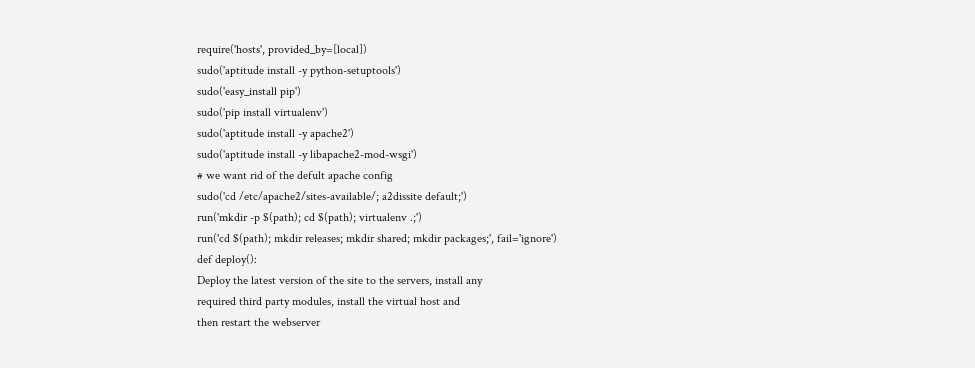require('hosts', provided_by=[local])
sudo('aptitude install -y python-setuptools')
sudo('easy_install pip')
sudo('pip install virtualenv')
sudo('aptitude install -y apache2')
sudo('aptitude install -y libapache2-mod-wsgi')
# we want rid of the defult apache config
sudo('cd /etc/apache2/sites-available/; a2dissite default;')
run('mkdir -p $(path); cd $(path); virtualenv .;')
run('cd $(path); mkdir releases; mkdir shared; mkdir packages;', fail='ignore')
def deploy():
Deploy the latest version of the site to the servers, install any
required third party modules, install the virtual host and
then restart the webserver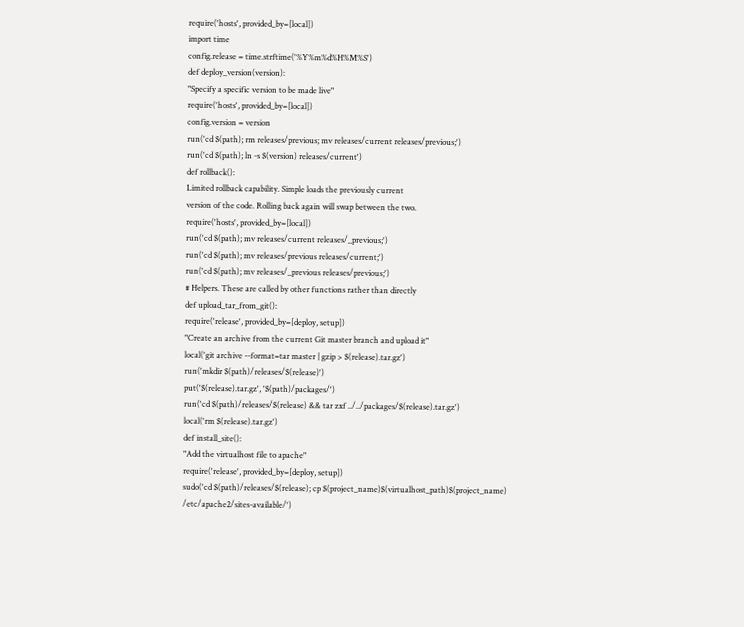require('hosts', provided_by=[local])
import time
config.release = time.strftime('%Y%m%d%H%M%S')
def deploy_version(version):
"Specify a specific version to be made live"
require('hosts', provided_by=[local])
config.version = version
run('cd $(path); rm releases/previous; mv releases/current releases/previous;')
run('cd $(path); ln -s $(version) releases/current')
def rollback():
Limited rollback capability. Simple loads the previously current
version of the code. Rolling back again will swap between the two.
require('hosts', provided_by=[local])
run('cd $(path); mv releases/current releases/_previous;')
run('cd $(path); mv releases/previous releases/current;')
run('cd $(path); mv releases/_previous releases/previous;')
# Helpers. These are called by other functions rather than directly
def upload_tar_from_git():
require('release', provided_by=[deploy, setup])
"Create an archive from the current Git master branch and upload it"
local('git archive --format=tar master | gzip > $(release).tar.gz')
run('mkdir $(path)/releases/$(release)')
put('$(release).tar.gz', '$(path)/packages/')
run('cd $(path)/releases/$(release) && tar zxf ../../packages/$(release).tar.gz')
local('rm $(release).tar.gz')
def install_site():
"Add the virtualhost file to apache"
require('release', provided_by=[deploy, setup])
sudo('cd $(path)/releases/$(release); cp $(project_name)$(virtualhost_path)$(project_name) /etc/apache2/sites-available/')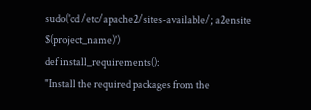sudo('cd /etc/apache2/sites-available/; a2ensite $(project_name)')
def install_requirements():
"Install the required packages from the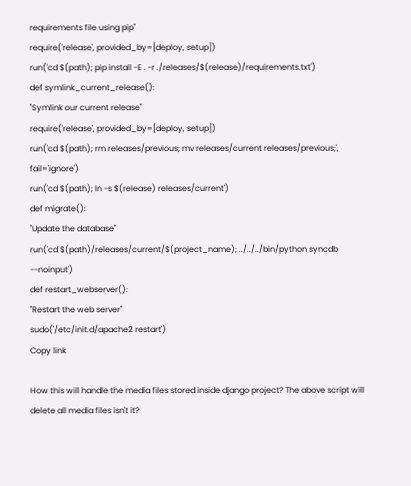requirements file using pip"
require('release', provided_by=[deploy, setup])
run('cd $(path); pip install -E . -r ./releases/$(release)/requirements.txt')
def symlink_current_release():
"Symlink our current release"
require('release', provided_by=[deploy, setup])
run('cd $(path); rm releases/previous; mv releases/current releases/previous;', fail='ignore')
run('cd $(path); ln -s $(release) releases/current')
def migrate():
"Update the database"
run('cd $(path)/releases/current/$(project_name); ../../../bin/python syncdb --noinput')
def restart_webserver():
"Restart the web server"
sudo('/etc/init.d/apache2 restart')
Copy link

How this will handle the media files stored inside django project? The above script will delete all media files isn't it?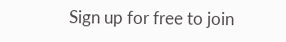Sign up for free to join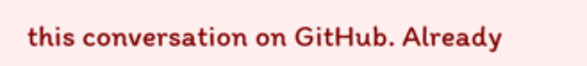this conversation on GitHub. Already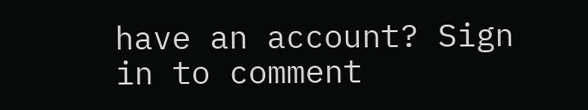have an account? Sign in to comment